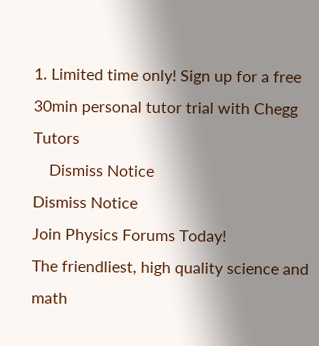1. Limited time only! Sign up for a free 30min personal tutor trial with Chegg Tutors
    Dismiss Notice
Dismiss Notice
Join Physics Forums Today!
The friendliest, high quality science and math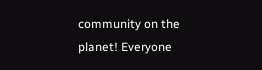community on the planet! Everyone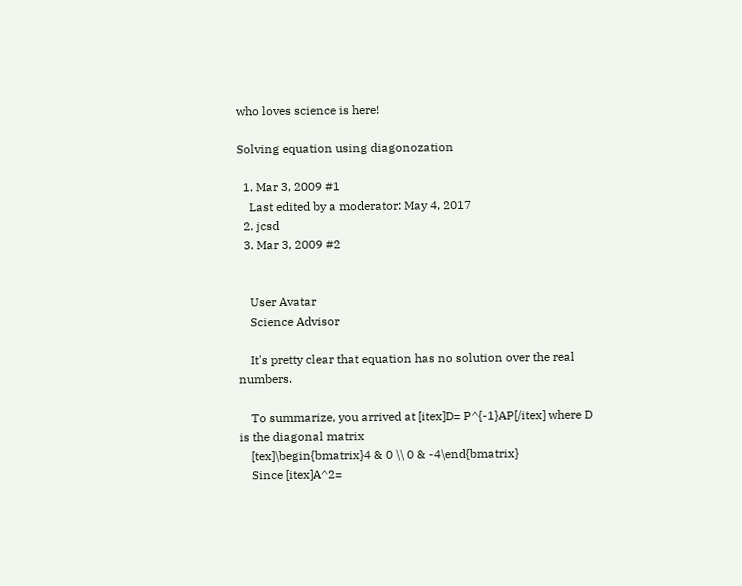who loves science is here!

Solving equation using diagonozation

  1. Mar 3, 2009 #1
    Last edited by a moderator: May 4, 2017
  2. jcsd
  3. Mar 3, 2009 #2


    User Avatar
    Science Advisor

    It's pretty clear that equation has no solution over the real numbers.

    To summarize, you arrived at [itex]D= P^{-1}AP[/itex] where D is the diagonal matrix
    [tex]\begin{bmatrix}4 & 0 \\ 0 & -4\end{bmatrix}
    Since [itex]A^2=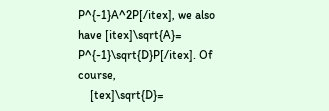P^{-1}A^2P[/itex], we also have [itex]\sqrt{A}= P^{-1}\sqrt{D}P[/itex]. Of course,
    [tex]\sqrt{D}=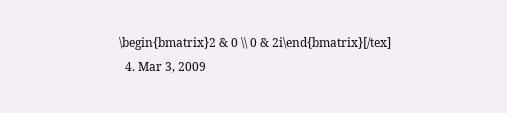\begin{bmatrix}2 & 0 \\ 0 & 2i\end{bmatrix}[/tex]
  4. Mar 3, 2009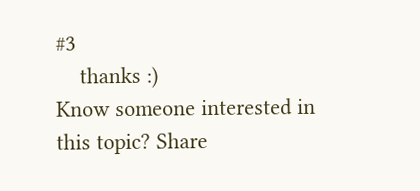#3
    thanks :)
Know someone interested in this topic? Share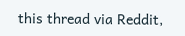this thread via Reddit,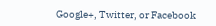Google+, Twitter, or Facebook